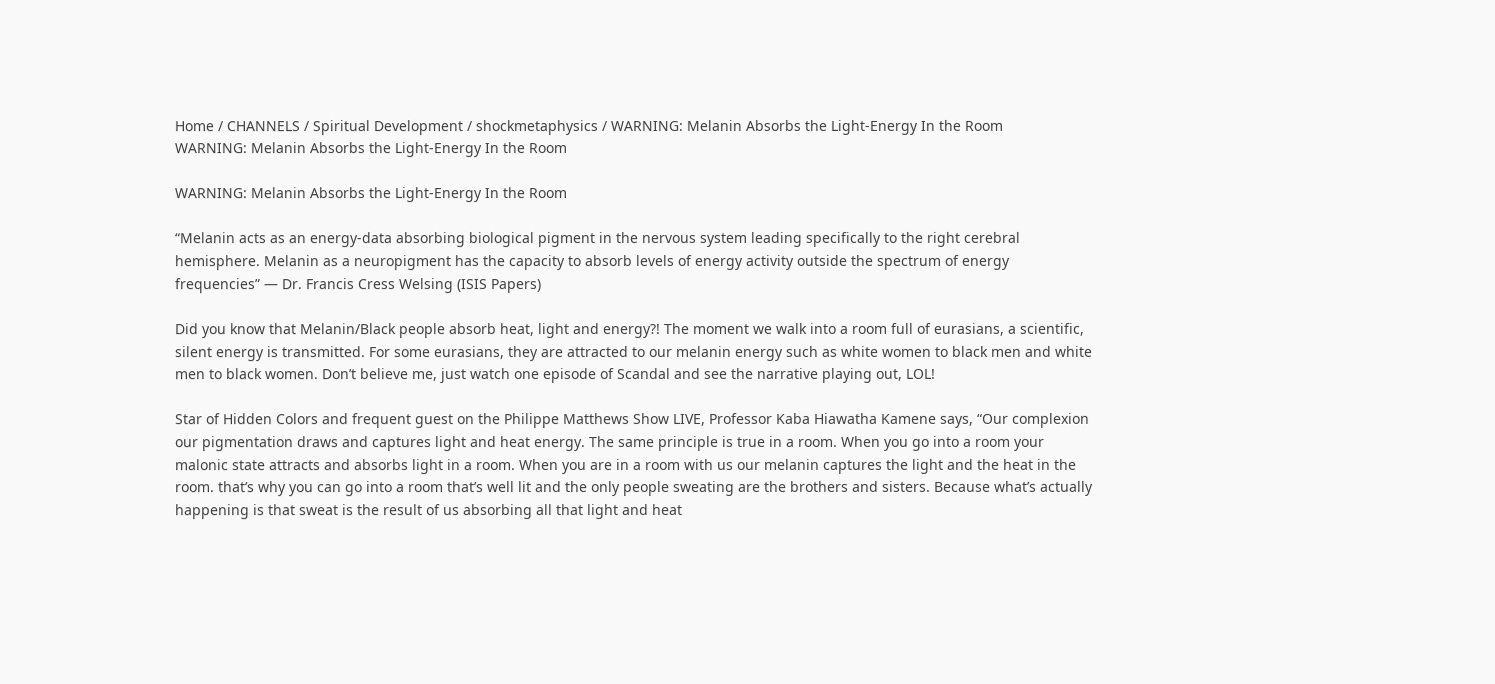Home / CHANNELS / Spiritual Development / shockmetaphysics / WARNING: Melanin Absorbs the Light-Energy In the Room
WARNING: Melanin Absorbs the Light-Energy In the Room

WARNING: Melanin Absorbs the Light-Energy In the Room

“Melanin acts as an energy-data absorbing biological pigment in the nervous system leading specifically to the right cerebral hemisphere. Melanin as a neuropigment has the capacity to absorb levels of energy activity outside the spectrum of energy frequencies” — Dr. Francis Cress Welsing (ISIS Papers)

Did you know that Melanin/Black people absorb heat, light and energy?! The moment we walk into a room full of eurasians, a scientific, silent energy is transmitted. For some eurasians, they are attracted to our melanin energy such as white women to black men and white men to black women. Don’t believe me, just watch one episode of Scandal and see the narrative playing out, LOL!

Star of Hidden Colors and frequent guest on the Philippe Matthews Show LIVE, Professor Kaba Hiawatha Kamene says, “Our complexion our pigmentation draws and captures light and heat energy. The same principle is true in a room. When you go into a room your malonic state attracts and absorbs light in a room. When you are in a room with us our melanin captures the light and the heat in the room. that’s why you can go into a room that’s well lit and the only people sweating are the brothers and sisters. Because what’s actually happening is that sweat is the result of us absorbing all that light and heat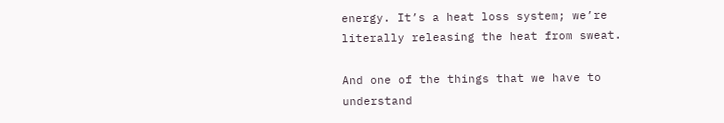energy. It’s a heat loss system; we’re literally releasing the heat from sweat.

And one of the things that we have to understand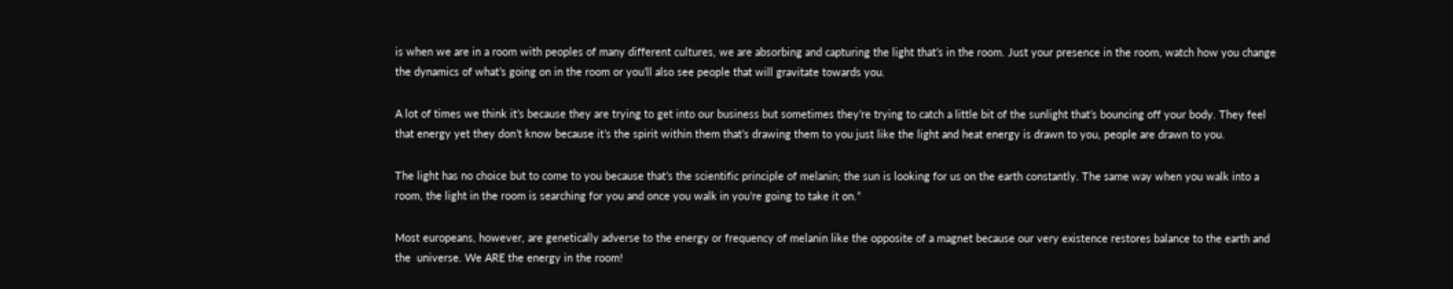is when we are in a room with peoples of many different cultures, we are absorbing and capturing the light that’s in the room. Just your presence in the room, watch how you change the dynamics of what’s going on in the room or you’ll also see people that will gravitate towards you.

A lot of times we think it’s because they are trying to get into our business but sometimes they’re trying to catch a little bit of the sunlight that’s bouncing off your body. They feel that energy yet they don’t know because it’s the spirit within them that’s drawing them to you just like the light and heat energy is drawn to you, people are drawn to you.

The light has no choice but to come to you because that’s the scientific principle of melanin; the sun is looking for us on the earth constantly. The same way when you walk into a room, the light in the room is searching for you and once you walk in you’re going to take it on.”

Most europeans, however, are genetically adverse to the energy or frequency of melanin like the opposite of a magnet because our very existence restores balance to the earth and the  universe. We ARE the energy in the room!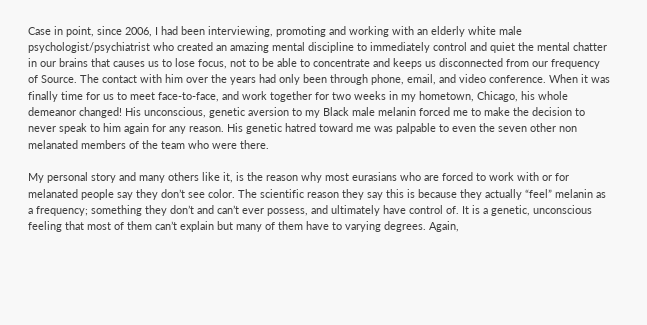Case in point, since 2006, I had been interviewing, promoting and working with an elderly white male psychologist/psychiatrist who created an amazing mental discipline to immediately control and quiet the mental chatter in our brains that causes us to lose focus, not to be able to concentrate and keeps us disconnected from our frequency of Source. The contact with him over the years had only been through phone, email, and video conference. When it was finally time for us to meet face-to-face, and work together for two weeks in my hometown, Chicago, his whole demeanor changed! His unconscious, genetic aversion to my Black male melanin forced me to make the decision to never speak to him again for any reason. His genetic hatred toward me was palpable to even the seven other non melanated members of the team who were there.

My personal story and many others like it, is the reason why most eurasians who are forced to work with or for melanated people say they don’t see color. The scientific reason they say this is because they actually “feel” melanin as a frequency; something they don’t and can’t ever possess, and ultimately have control of. It is a genetic, unconscious feeling that most of them can’t explain but many of them have to varying degrees. Again,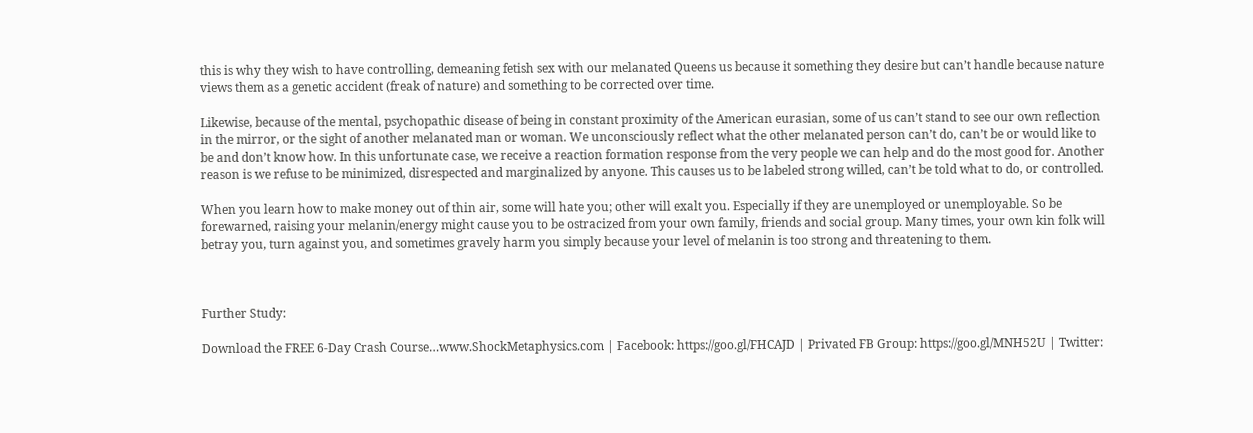this is why they wish to have controlling, demeaning fetish sex with our melanated Queens us because it something they desire but can’t handle because nature views them as a genetic accident (freak of nature) and something to be corrected over time.

Likewise, because of the mental, psychopathic disease of being in constant proximity of the American eurasian, some of us can’t stand to see our own reflection in the mirror, or the sight of another melanated man or woman. We unconsciously reflect what the other melanated person can’t do, can’t be or would like to be and don’t know how. In this unfortunate case, we receive a reaction formation response from the very people we can help and do the most good for. Another reason is we refuse to be minimized, disrespected and marginalized by anyone. This causes us to be labeled strong willed, can’t be told what to do, or controlled.

When you learn how to make money out of thin air, some will hate you; other will exalt you. Especially if they are unemployed or unemployable. So be forewarned, raising your melanin/energy might cause you to be ostracized from your own family, friends and social group. Many times, your own kin folk will betray you, turn against you, and sometimes gravely harm you simply because your level of melanin is too strong and threatening to them.



Further Study:

Download the FREE 6-Day Crash Course…www.ShockMetaphysics.com | Facebook: https://goo.gl/FHCAJD | Privated FB Group: https://goo.gl/MNH52U | Twitter: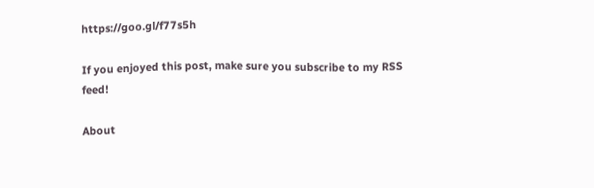https://goo.gl/f77s5h

If you enjoyed this post, make sure you subscribe to my RSS feed!

About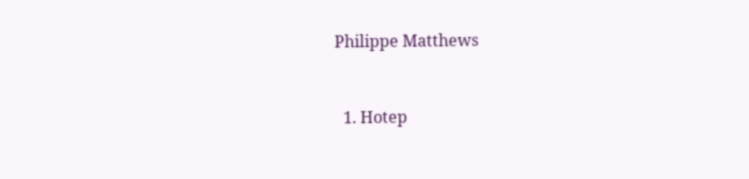Philippe Matthews


  1. Hotep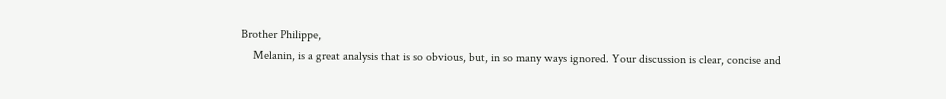Brother Philippe,
    Melanin, is a great analysis that is so obvious, but, in so many ways ignored. Your discussion is clear, concise and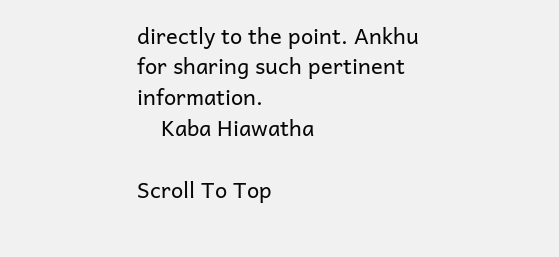directly to the point. Ankhu for sharing such pertinent information.
    Kaba Hiawatha

Scroll To Top